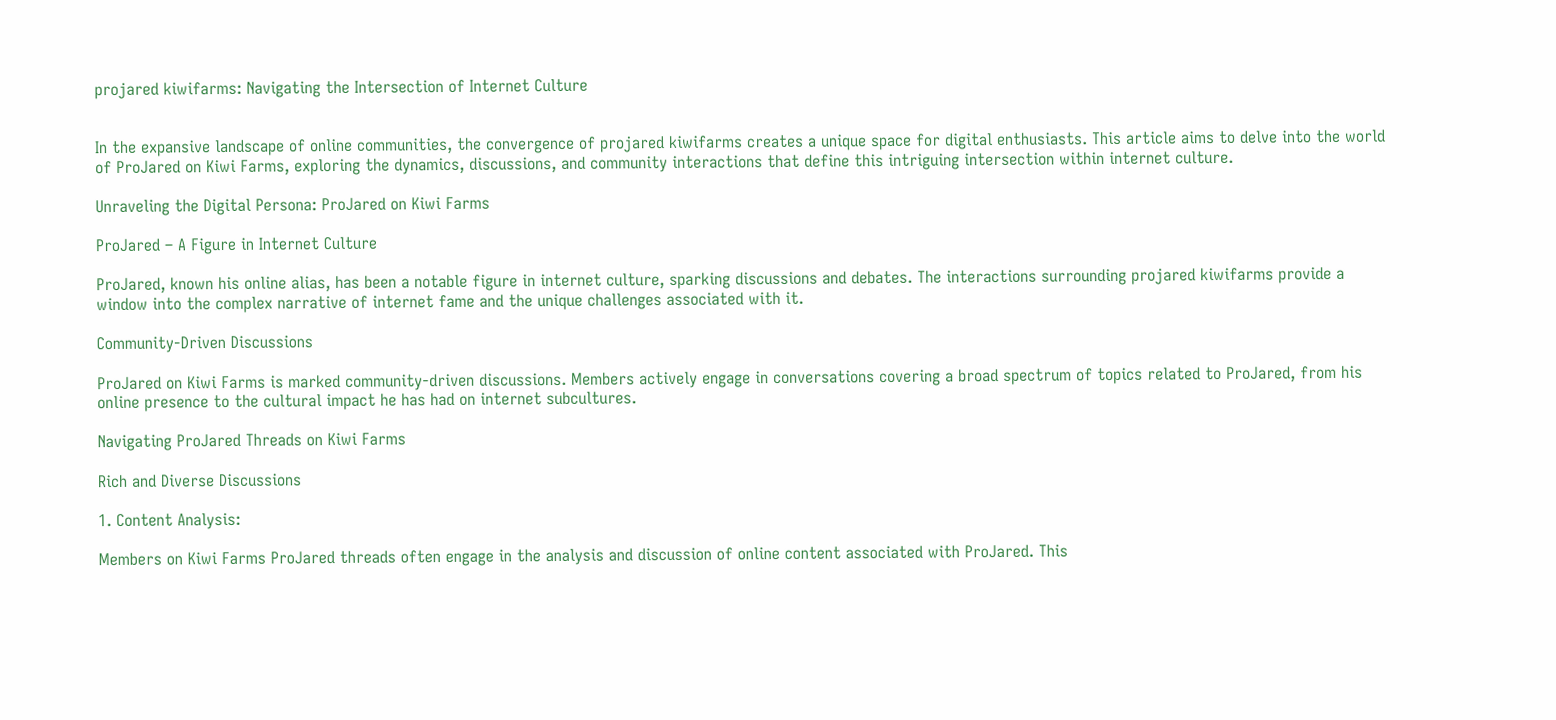projared kiwifarms: Navigating the Intersection of Internet Culture


In the expansive landscape of online communities, the convergence of projared kiwifarms creates a unique space for digital enthusiasts. This article aims to delve into the world of ProJared on Kiwi Farms, exploring the dynamics, discussions, and community interactions that define this intriguing intersection within internet culture.

Unraveling the Digital Persona: ProJared on Kiwi Farms

ProJared – A Figure in Internet Culture

ProJared, known his online alias, has been a notable figure in internet culture, sparking discussions and debates. The interactions surrounding projared kiwifarms provide a window into the complex narrative of internet fame and the unique challenges associated with it.

Community-Driven Discussions

ProJared on Kiwi Farms is marked community-driven discussions. Members actively engage in conversations covering a broad spectrum of topics related to ProJared, from his online presence to the cultural impact he has had on internet subcultures.

Navigating ProJared Threads on Kiwi Farms

Rich and Diverse Discussions

1. Content Analysis:

Members on Kiwi Farms ProJared threads often engage in the analysis and discussion of online content associated with ProJared. This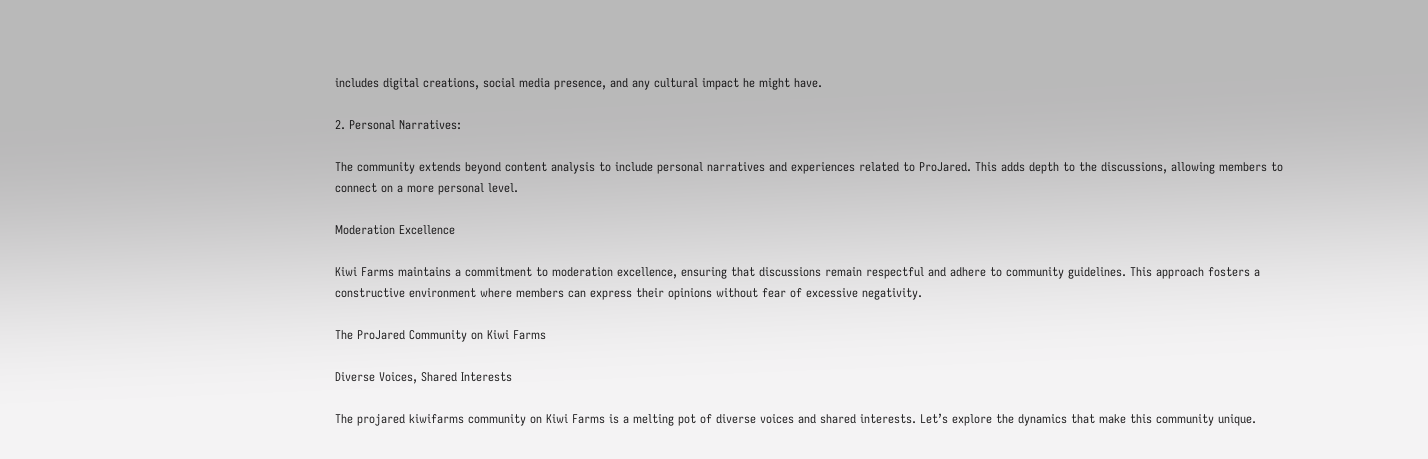includes digital creations, social media presence, and any cultural impact he might have.

2. Personal Narratives:

The community extends beyond content analysis to include personal narratives and experiences related to ProJared. This adds depth to the discussions, allowing members to connect on a more personal level.

Moderation Excellence

Kiwi Farms maintains a commitment to moderation excellence, ensuring that discussions remain respectful and adhere to community guidelines. This approach fosters a constructive environment where members can express their opinions without fear of excessive negativity.

The ProJared Community on Kiwi Farms

Diverse Voices, Shared Interests

The projared kiwifarms community on Kiwi Farms is a melting pot of diverse voices and shared interests. Let’s explore the dynamics that make this community unique.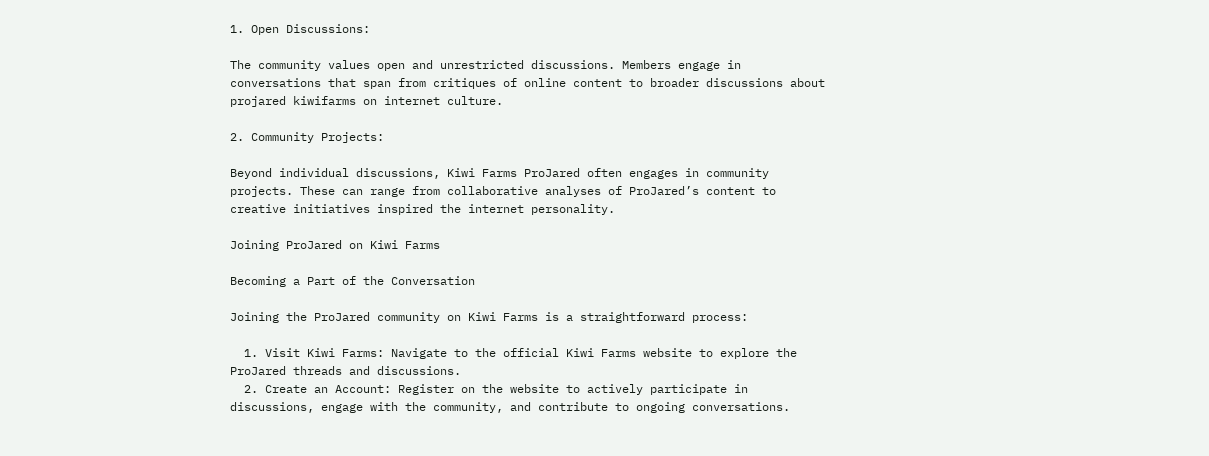1. Open Discussions:

The community values open and unrestricted discussions. Members engage in conversations that span from critiques of online content to broader discussions about projared kiwifarms on internet culture.

2. Community Projects:

Beyond individual discussions, Kiwi Farms ProJared often engages in community projects. These can range from collaborative analyses of ProJared’s content to creative initiatives inspired the internet personality.

Joining ProJared on Kiwi Farms

Becoming a Part of the Conversation

Joining the ProJared community on Kiwi Farms is a straightforward process:

  1. Visit Kiwi Farms: Navigate to the official Kiwi Farms website to explore the ProJared threads and discussions.
  2. Create an Account: Register on the website to actively participate in discussions, engage with the community, and contribute to ongoing conversations.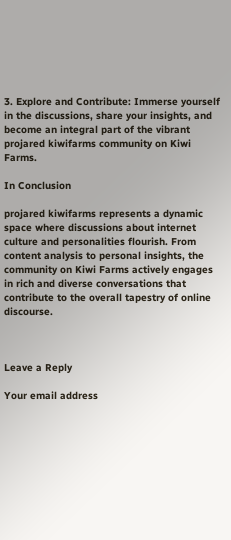3. Explore and Contribute: Immerse yourself in the discussions, share your insights, and become an integral part of the vibrant projared kiwifarms community on Kiwi Farms.

In Conclusion

projared kiwifarms represents a dynamic space where discussions about internet culture and personalities flourish. From content analysis to personal insights, the community on Kiwi Farms actively engages in rich and diverse conversations that contribute to the overall tapestry of online discourse.



Leave a Reply

Your email address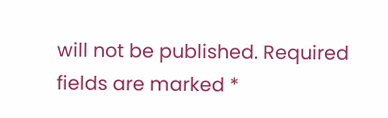will not be published. Required fields are marked *